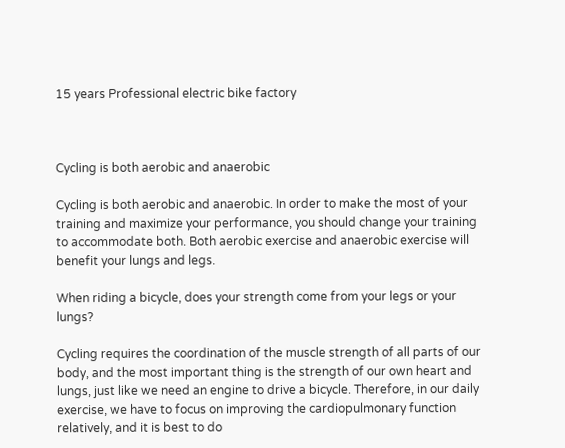15 years Professional electric bike factory



Cycling is both aerobic and anaerobic

Cycling is both aerobic and anaerobic. In order to make the most of your training and maximize your performance, you should change your training to accommodate both. Both aerobic exercise and anaerobic exercise will benefit your lungs and legs.

When riding a bicycle, does your strength come from your legs or your lungs?

Cycling requires the coordination of the muscle strength of all parts of our body, and the most important thing is the strength of our own heart and lungs, just like we need an engine to drive a bicycle. Therefore, in our daily exercise, we have to focus on improving the cardiopulmonary function relatively, and it is best to do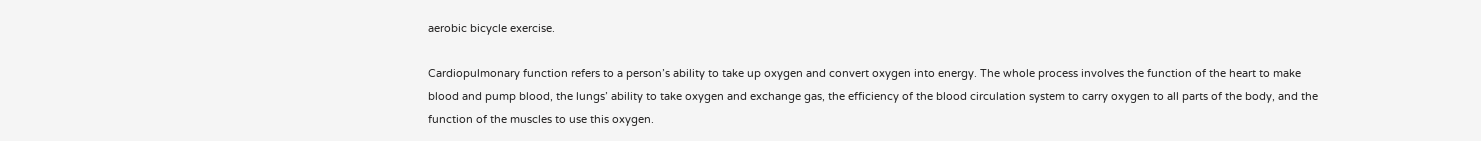aerobic bicycle exercise.

Cardiopulmonary function refers to a person’s ability to take up oxygen and convert oxygen into energy. The whole process involves the function of the heart to make blood and pump blood, the lungs’ ability to take oxygen and exchange gas, the efficiency of the blood circulation system to carry oxygen to all parts of the body, and the function of the muscles to use this oxygen.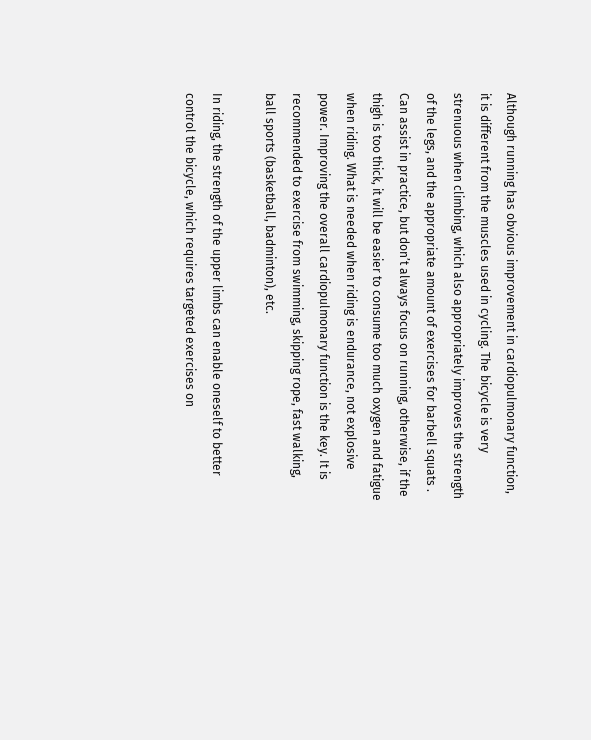Although running has obvious improvement in cardiopulmonary function, it is different from the muscles used in cycling. The bicycle is very strenuous when climbing, which also appropriately improves the strength of the legs, and the appropriate amount of exercises for barbell squats . Can assist in practice, but don’t always focus on running, otherwise, if the thigh is too thick, it will be easier to consume too much oxygen and fatigue when riding. What is needed when riding is endurance, not explosive power. Improving the overall cardiopulmonary function is the key. It is recommended to exercise from swimming, skipping rope, fast walking, ball sports (basketball, badminton), etc.

In riding, the strength of the upper limbs can enable oneself to better control the bicycle, which requires targeted exercises on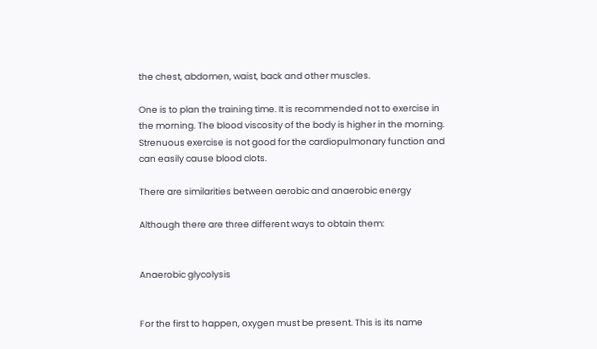the chest, abdomen, waist, back and other muscles.

One is to plan the training time. It is recommended not to exercise in the morning. The blood viscosity of the body is higher in the morning. Strenuous exercise is not good for the cardiopulmonary function and can easily cause blood clots.

There are similarities between aerobic and anaerobic energy

Although there are three different ways to obtain them:


Anaerobic glycolysis


For the first to happen, oxygen must be present. This is its name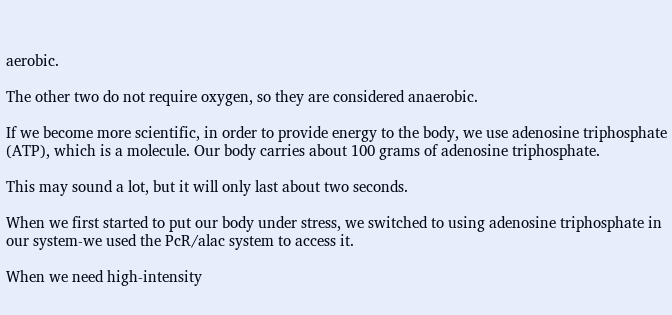aerobic.

The other two do not require oxygen, so they are considered anaerobic.

If we become more scientific, in order to provide energy to the body, we use adenosine triphosphate (ATP), which is a molecule. Our body carries about 100 grams of adenosine triphosphate.

This may sound a lot, but it will only last about two seconds.

When we first started to put our body under stress, we switched to using adenosine triphosphate in our system-we used the PcR/alac system to access it.

When we need high-intensity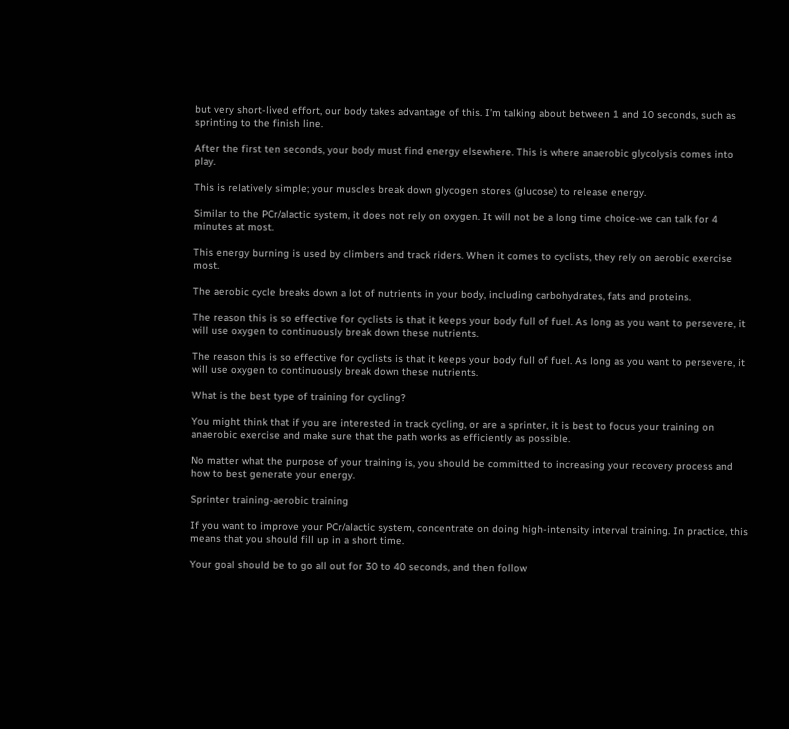but very short-lived effort, our body takes advantage of this. I’m talking about between 1 and 10 seconds, such as sprinting to the finish line.

After the first ten seconds, your body must find energy elsewhere. This is where anaerobic glycolysis comes into play.

This is relatively simple; your muscles break down glycogen stores (glucose) to release energy.

Similar to the PCr/alactic system, it does not rely on oxygen. It will not be a long time choice-we can talk for 4 minutes at most.

This energy burning is used by climbers and track riders. When it comes to cyclists, they rely on aerobic exercise most.

The aerobic cycle breaks down a lot of nutrients in your body, including carbohydrates, fats and proteins.

The reason this is so effective for cyclists is that it keeps your body full of fuel. As long as you want to persevere, it will use oxygen to continuously break down these nutrients.

The reason this is so effective for cyclists is that it keeps your body full of fuel. As long as you want to persevere, it will use oxygen to continuously break down these nutrients.

What is the best type of training for cycling?

You might think that if you are interested in track cycling, or are a sprinter, it is best to focus your training on anaerobic exercise and make sure that the path works as efficiently as possible.

No matter what the purpose of your training is, you should be committed to increasing your recovery process and how to best generate your energy.

Sprinter training-aerobic training

If you want to improve your PCr/alactic system, concentrate on doing high-intensity interval training. In practice, this means that you should fill up in a short time.

Your goal should be to go all out for 30 to 40 seconds, and then follow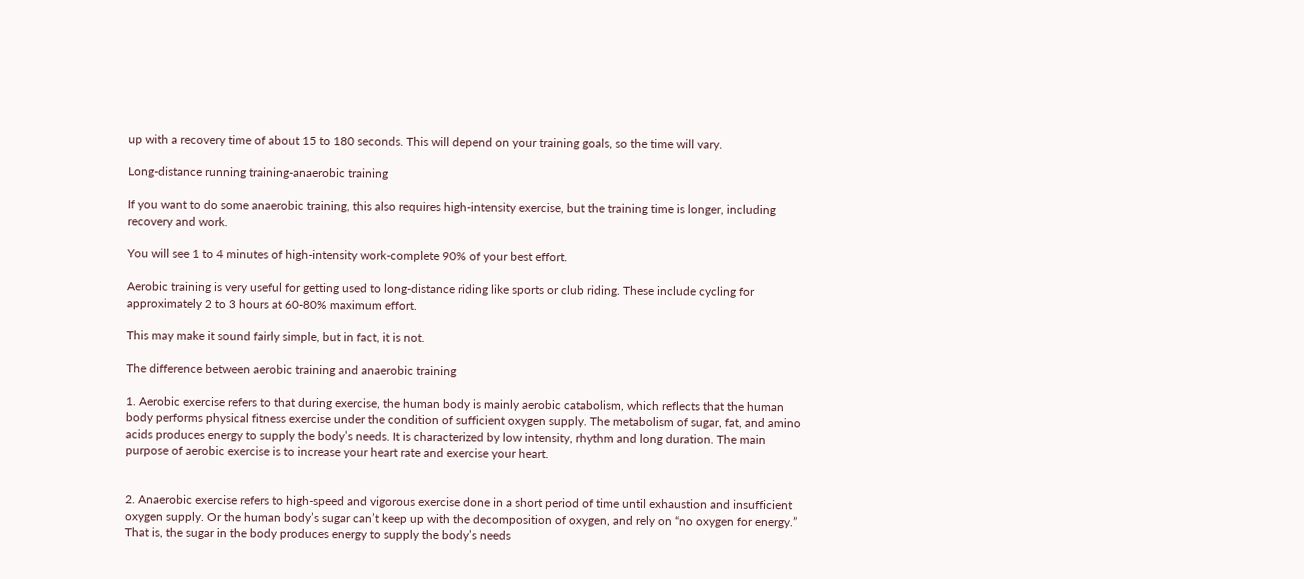up with a recovery time of about 15 to 180 seconds. This will depend on your training goals, so the time will vary.

Long-distance running training-anaerobic training

If you want to do some anaerobic training, this also requires high-intensity exercise, but the training time is longer, including recovery and work.

You will see 1 to 4 minutes of high-intensity work-complete 90% of your best effort.

Aerobic training is very useful for getting used to long-distance riding like sports or club riding. These include cycling for approximately 2 to 3 hours at 60-80% maximum effort.

This may make it sound fairly simple, but in fact, it is not.

The difference between aerobic training and anaerobic training

1. Aerobic exercise refers to that during exercise, the human body is mainly aerobic catabolism, which reflects that the human body performs physical fitness exercise under the condition of sufficient oxygen supply. The metabolism of sugar, fat, and amino acids produces energy to supply the body’s needs. It is characterized by low intensity, rhythm and long duration. The main purpose of aerobic exercise is to increase your heart rate and exercise your heart.


2. Anaerobic exercise refers to high-speed and vigorous exercise done in a short period of time until exhaustion and insufficient oxygen supply. Or the human body’s sugar can’t keep up with the decomposition of oxygen, and rely on “no oxygen for energy.” That is, the sugar in the body produces energy to supply the body’s needs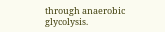through anaerobic glycolysis.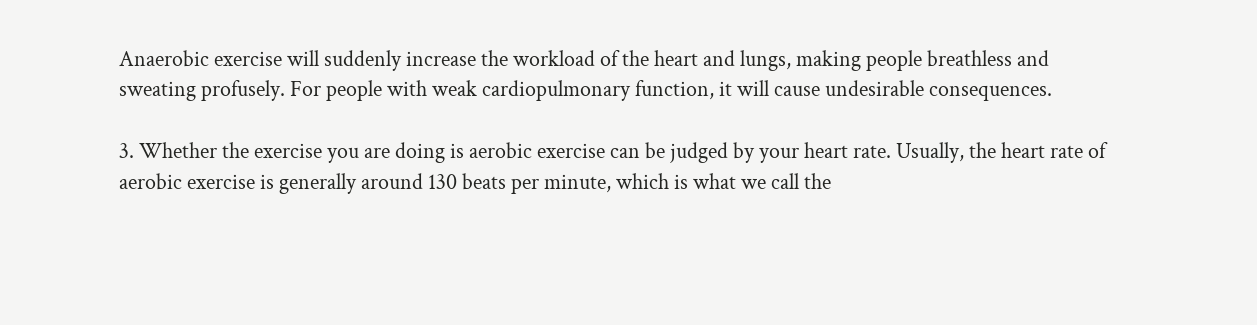Anaerobic exercise will suddenly increase the workload of the heart and lungs, making people breathless and sweating profusely. For people with weak cardiopulmonary function, it will cause undesirable consequences.

3. Whether the exercise you are doing is aerobic exercise can be judged by your heart rate. Usually, the heart rate of aerobic exercise is generally around 130 beats per minute, which is what we call the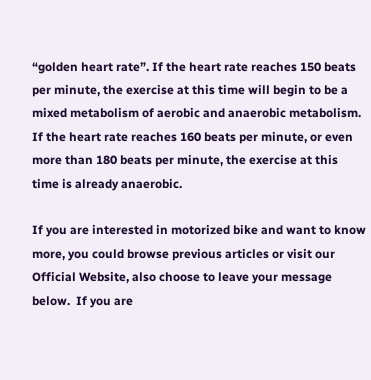“golden heart rate”. If the heart rate reaches 150 beats per minute, the exercise at this time will begin to be a mixed metabolism of aerobic and anaerobic metabolism. If the heart rate reaches 160 beats per minute, or even more than 180 beats per minute, the exercise at this time is already anaerobic.

If you are interested in motorized bike and want to know more, you could browse previous articles or visit our Official Website, also choose to leave your message below.  If you are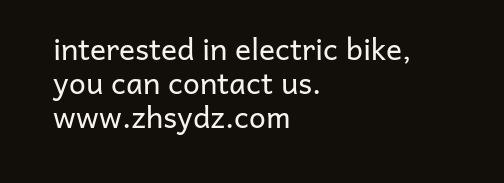interested in electric bike, you can contact us. www.zhsydz.com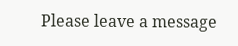Please leave a message